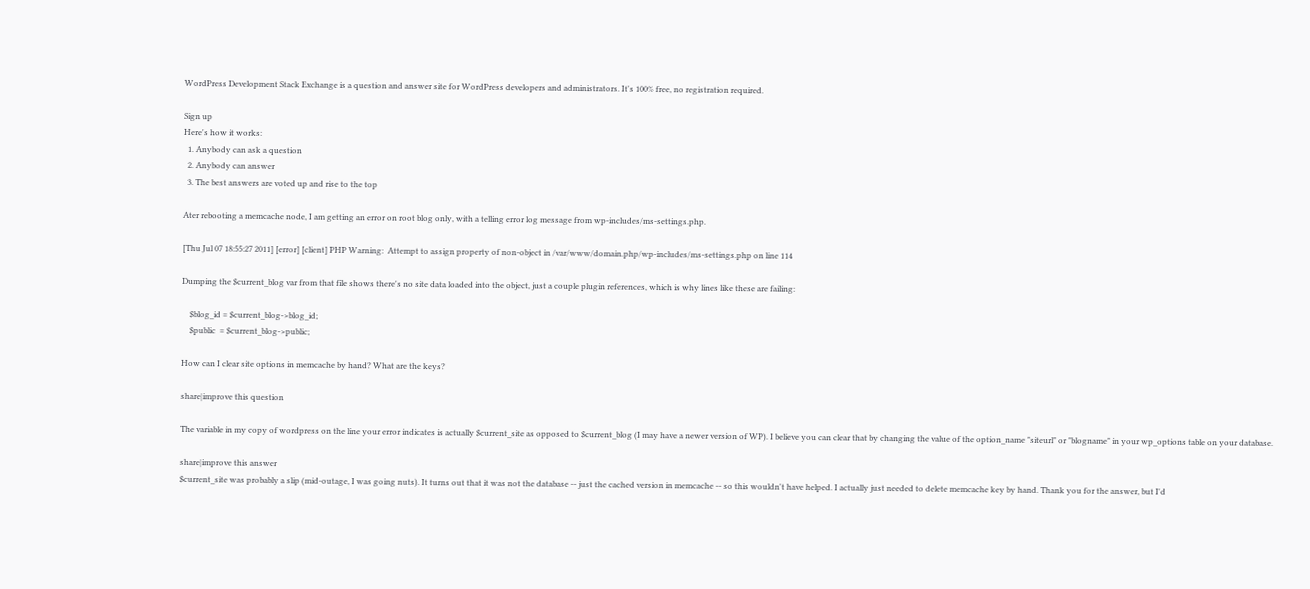WordPress Development Stack Exchange is a question and answer site for WordPress developers and administrators. It's 100% free, no registration required.

Sign up
Here's how it works:
  1. Anybody can ask a question
  2. Anybody can answer
  3. The best answers are voted up and rise to the top

Ater rebooting a memcache node, I am getting an error on root blog only, with a telling error log message from wp-includes/ms-settings.php.

[Thu Jul 07 18:55:27 2011] [error] [client] PHP Warning:  Attempt to assign property of non-object in /var/www/domain.php/wp-includes/ms-settings.php on line 114

Dumping the $current_blog var from that file shows there's no site data loaded into the object, just a couple plugin references, which is why lines like these are failing:

    $blog_id = $current_blog->blog_id;
    $public  = $current_blog->public;

How can I clear site options in memcache by hand? What are the keys?

share|improve this question

The variable in my copy of wordpress on the line your error indicates is actually $current_site as opposed to $current_blog (I may have a newer version of WP). I believe you can clear that by changing the value of the option_name "siteurl" or "blogname" in your wp_options table on your database.

share|improve this answer
$current_site was probably a slip (mid-outage, I was going nuts). It turns out that it was not the database -- just the cached version in memcache -- so this wouldn't have helped. I actually just needed to delete memcache key by hand. Thank you for the answer, but I'd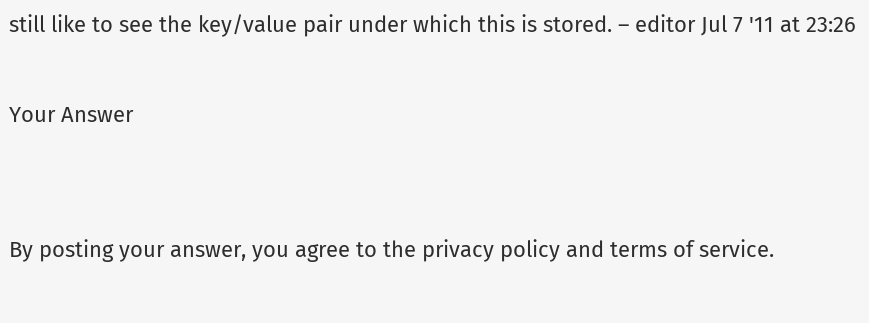still like to see the key/value pair under which this is stored. – editor Jul 7 '11 at 23:26

Your Answer


By posting your answer, you agree to the privacy policy and terms of service.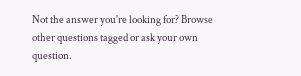Not the answer you're looking for? Browse other questions tagged or ask your own question.